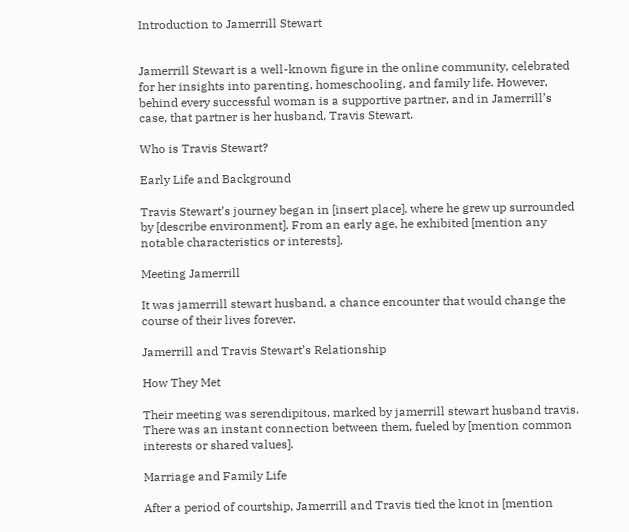Introduction to Jamerrill Stewart


Jamerrill Stewart is a well-known figure in the online community, celebrated for her insights into parenting, homeschooling, and family life. However, behind every successful woman is a supportive partner, and in Jamerrill’s case, that partner is her husband, Travis Stewart.

Who is Travis Stewart?

Early Life and Background

Travis Stewart’s journey began in [insert place], where he grew up surrounded by [describe environment]. From an early age, he exhibited [mention any notable characteristics or interests].

Meeting Jamerrill

It was jamerrill stewart husband, a chance encounter that would change the course of their lives forever.

Jamerrill and Travis Stewart’s Relationship

How They Met

Their meeting was serendipitous, marked by jamerrill stewart husband travis. There was an instant connection between them, fueled by [mention common interests or shared values].

Marriage and Family Life

After a period of courtship, Jamerrill and Travis tied the knot in [mention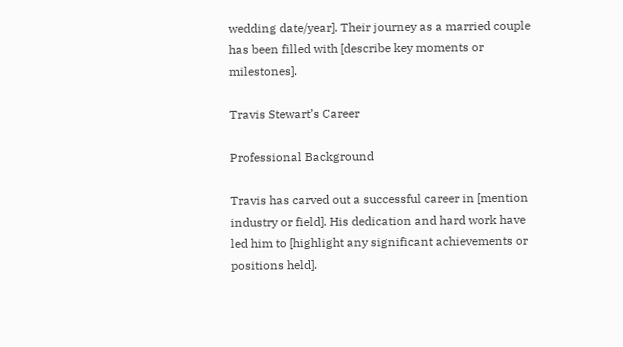wedding date/year]. Their journey as a married couple has been filled with [describe key moments or milestones].

Travis Stewart’s Career

Professional Background

Travis has carved out a successful career in [mention industry or field]. His dedication and hard work have led him to [highlight any significant achievements or positions held].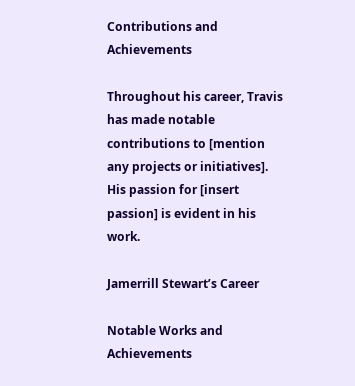Contributions and Achievements

Throughout his career, Travis has made notable contributions to [mention any projects or initiatives]. His passion for [insert passion] is evident in his work.

Jamerrill Stewart’s Career

Notable Works and Achievements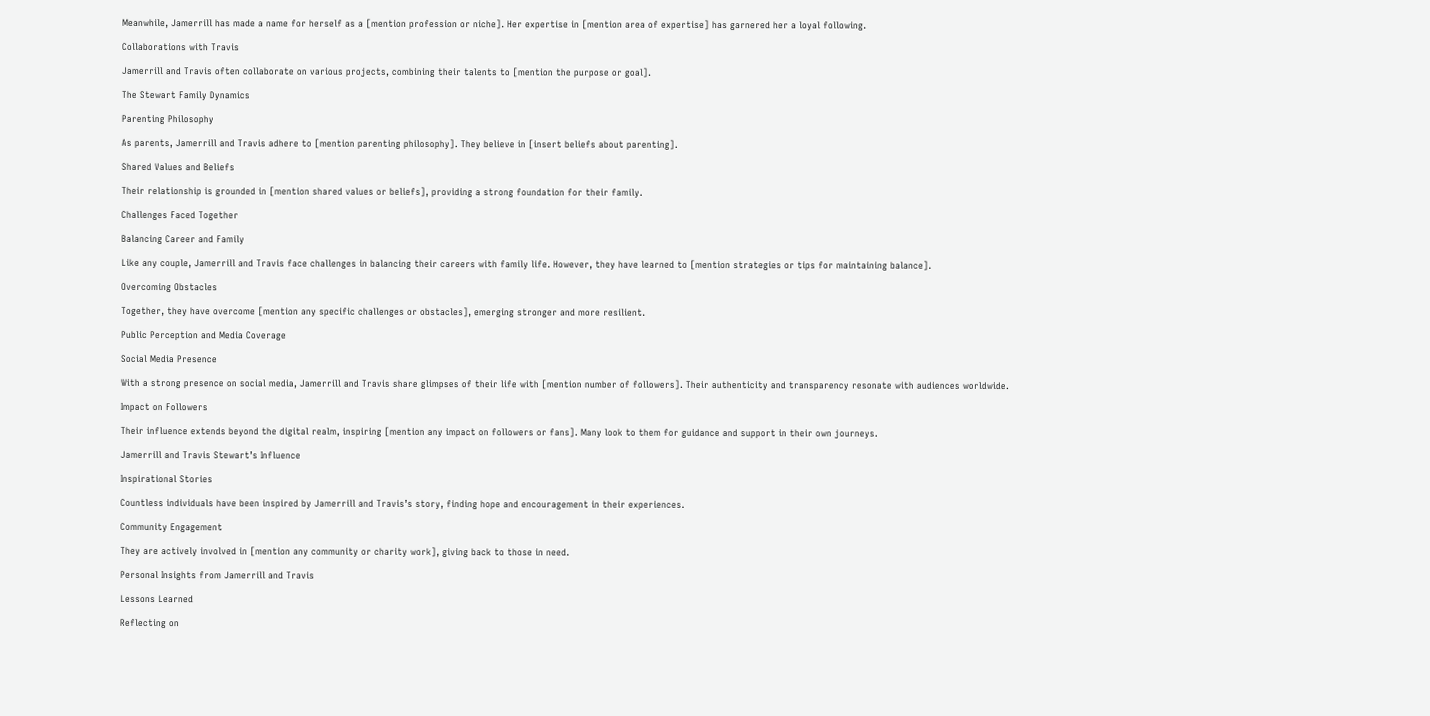Meanwhile, Jamerrill has made a name for herself as a [mention profession or niche]. Her expertise in [mention area of expertise] has garnered her a loyal following.

Collaborations with Travis

Jamerrill and Travis often collaborate on various projects, combining their talents to [mention the purpose or goal].

The Stewart Family Dynamics

Parenting Philosophy

As parents, Jamerrill and Travis adhere to [mention parenting philosophy]. They believe in [insert beliefs about parenting].

Shared Values and Beliefs

Their relationship is grounded in [mention shared values or beliefs], providing a strong foundation for their family.

Challenges Faced Together

Balancing Career and Family

Like any couple, Jamerrill and Travis face challenges in balancing their careers with family life. However, they have learned to [mention strategies or tips for maintaining balance].

Overcoming Obstacles

Together, they have overcome [mention any specific challenges or obstacles], emerging stronger and more resilient.

Public Perception and Media Coverage

Social Media Presence

With a strong presence on social media, Jamerrill and Travis share glimpses of their life with [mention number of followers]. Their authenticity and transparency resonate with audiences worldwide.

Impact on Followers

Their influence extends beyond the digital realm, inspiring [mention any impact on followers or fans]. Many look to them for guidance and support in their own journeys.

Jamerrill and Travis Stewart’s Influence

Inspirational Stories

Countless individuals have been inspired by Jamerrill and Travis’s story, finding hope and encouragement in their experiences.

Community Engagement

They are actively involved in [mention any community or charity work], giving back to those in need.

Personal Insights from Jamerrill and Travis

Lessons Learned

Reflecting on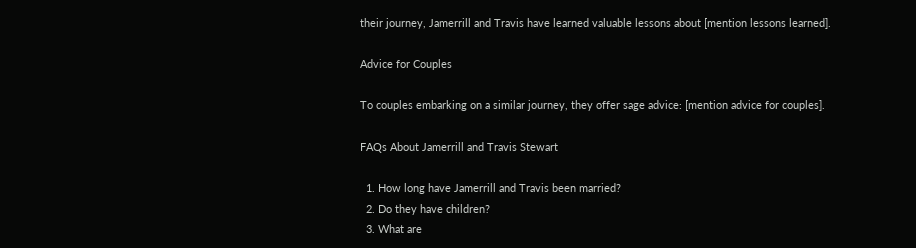their journey, Jamerrill and Travis have learned valuable lessons about [mention lessons learned].

Advice for Couples

To couples embarking on a similar journey, they offer sage advice: [mention advice for couples].

FAQs About Jamerrill and Travis Stewart

  1. How long have Jamerrill and Travis been married?
  2. Do they have children?
  3. What are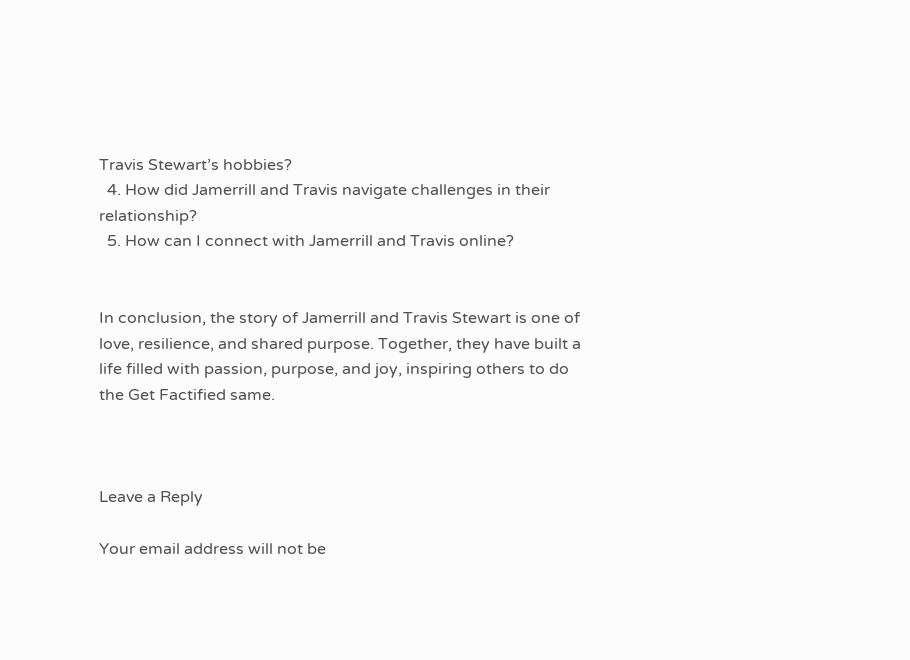Travis Stewart’s hobbies?
  4. How did Jamerrill and Travis navigate challenges in their relationship?
  5. How can I connect with Jamerrill and Travis online?


In conclusion, the story of Jamerrill and Travis Stewart is one of love, resilience, and shared purpose. Together, they have built a life filled with passion, purpose, and joy, inspiring others to do the Get Factified same.



Leave a Reply

Your email address will not be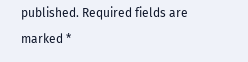published. Required fields are marked *